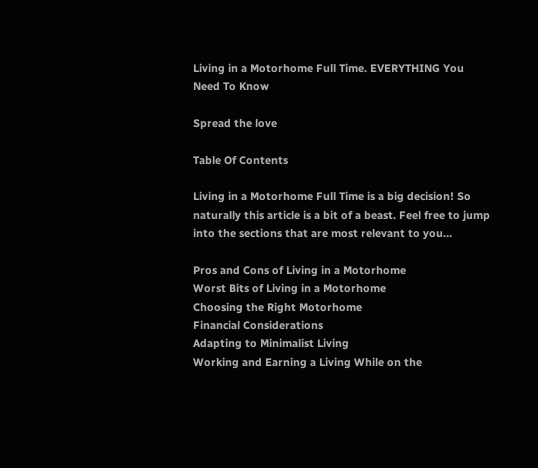Living in a Motorhome Full Time. EVERYTHING You Need To Know

Spread the love

Table Of Contents

Living in a Motorhome Full Time is a big decision! So naturally this article is a bit of a beast. Feel free to jump into the sections that are most relevant to you…

Pros and Cons of Living in a Motorhome
Worst Bits of Living in a Motorhome
Choosing the Right Motorhome
Financial Considerations
Adapting to Minimalist Living
Working and Earning a Living While on the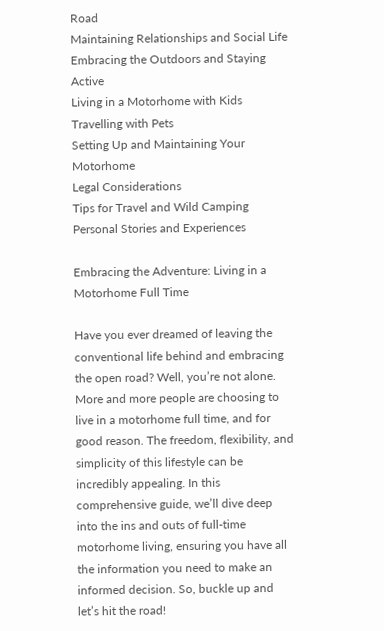Road
Maintaining Relationships and Social Life
Embracing the Outdoors and Staying Active
Living in a Motorhome with Kids
Travelling with Pets
Setting Up and Maintaining Your Motorhome
Legal Considerations
Tips for Travel and Wild Camping
Personal Stories and Experiences

Embracing the Adventure: Living in a Motorhome Full Time

Have you ever dreamed of leaving the conventional life behind and embracing the open road? Well, you’re not alone. More and more people are choosing to live in a motorhome full time, and for good reason. The freedom, flexibility, and simplicity of this lifestyle can be incredibly appealing. In this comprehensive guide, we’ll dive deep into the ins and outs of full-time motorhome living, ensuring you have all the information you need to make an informed decision. So, buckle up and let’s hit the road!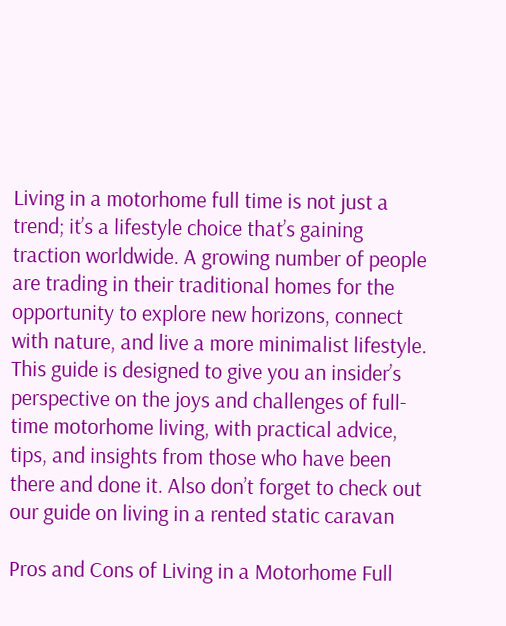Living in a motorhome full time is not just a trend; it’s a lifestyle choice that’s gaining traction worldwide. A growing number of people are trading in their traditional homes for the opportunity to explore new horizons, connect with nature, and live a more minimalist lifestyle. This guide is designed to give you an insider’s perspective on the joys and challenges of full-time motorhome living, with practical advice, tips, and insights from those who have been there and done it. Also don’t forget to check out our guide on living in a rented static caravan

Pros and Cons of Living in a Motorhome Full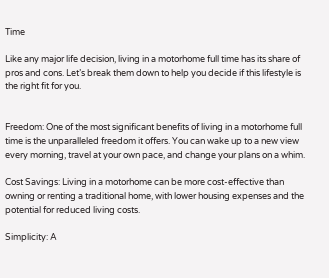Time

Like any major life decision, living in a motorhome full time has its share of pros and cons. Let’s break them down to help you decide if this lifestyle is the right fit for you.


Freedom: One of the most significant benefits of living in a motorhome full time is the unparalleled freedom it offers. You can wake up to a new view every morning, travel at your own pace, and change your plans on a whim.

Cost Savings: Living in a motorhome can be more cost-effective than owning or renting a traditional home, with lower housing expenses and the potential for reduced living costs.

Simplicity: A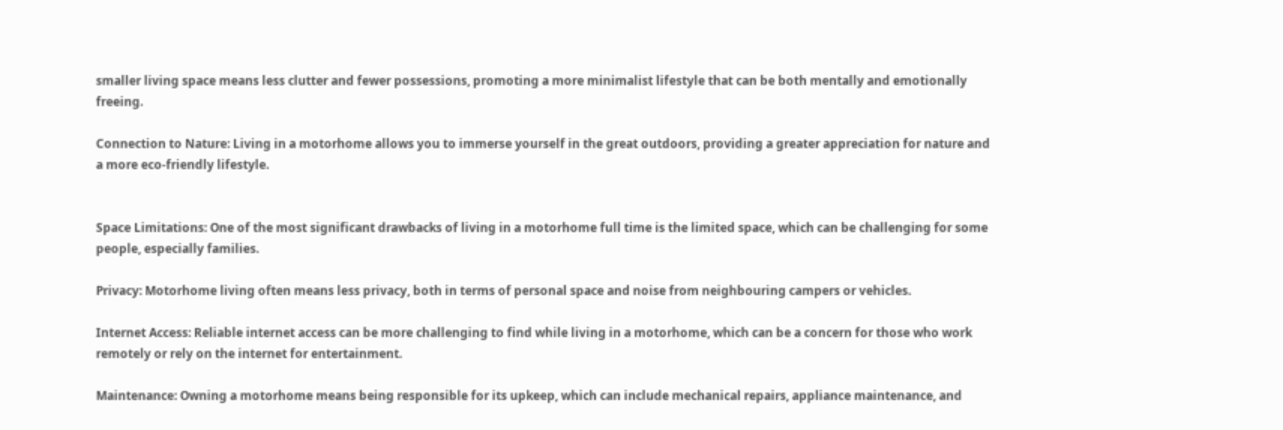smaller living space means less clutter and fewer possessions, promoting a more minimalist lifestyle that can be both mentally and emotionally freeing.

Connection to Nature: Living in a motorhome allows you to immerse yourself in the great outdoors, providing a greater appreciation for nature and a more eco-friendly lifestyle.


Space Limitations: One of the most significant drawbacks of living in a motorhome full time is the limited space, which can be challenging for some people, especially families.

Privacy: Motorhome living often means less privacy, both in terms of personal space and noise from neighbouring campers or vehicles.

Internet Access: Reliable internet access can be more challenging to find while living in a motorhome, which can be a concern for those who work remotely or rely on the internet for entertainment.

Maintenance: Owning a motorhome means being responsible for its upkeep, which can include mechanical repairs, appliance maintenance, and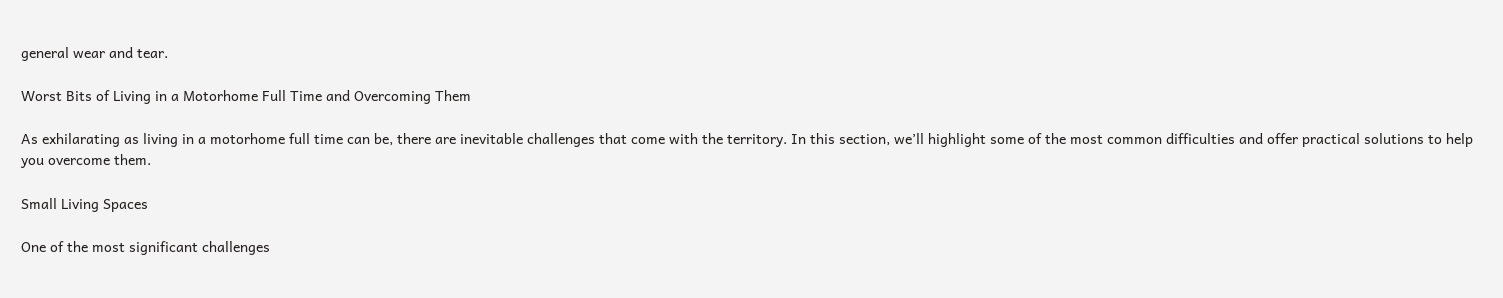general wear and tear.

Worst Bits of Living in a Motorhome Full Time and Overcoming Them

As exhilarating as living in a motorhome full time can be, there are inevitable challenges that come with the territory. In this section, we’ll highlight some of the most common difficulties and offer practical solutions to help you overcome them.

Small Living Spaces

One of the most significant challenges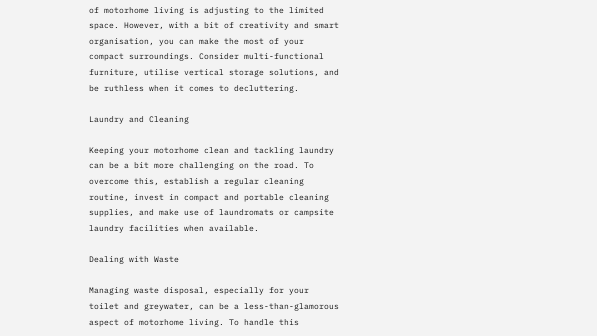of motorhome living is adjusting to the limited space. However, with a bit of creativity and smart organisation, you can make the most of your compact surroundings. Consider multi-functional furniture, utilise vertical storage solutions, and be ruthless when it comes to decluttering.

Laundry and Cleaning

Keeping your motorhome clean and tackling laundry can be a bit more challenging on the road. To overcome this, establish a regular cleaning routine, invest in compact and portable cleaning supplies, and make use of laundromats or campsite laundry facilities when available.

Dealing with Waste

Managing waste disposal, especially for your toilet and greywater, can be a less-than-glamorous aspect of motorhome living. To handle this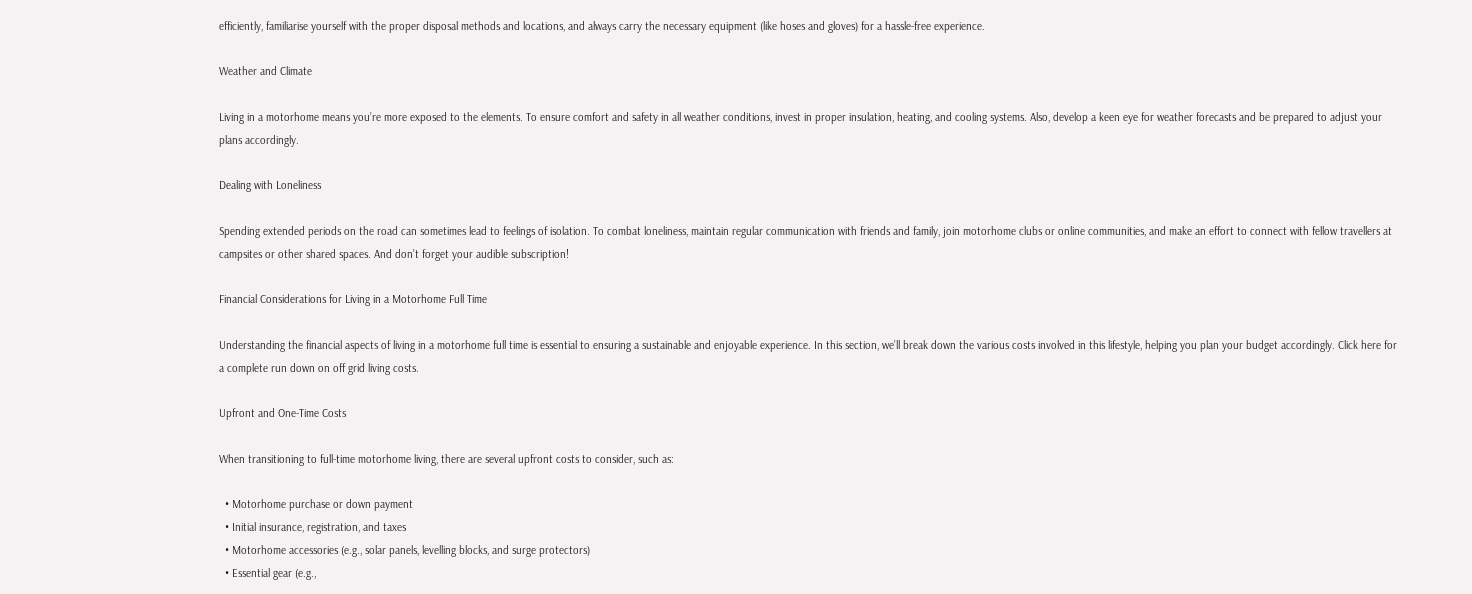efficiently, familiarise yourself with the proper disposal methods and locations, and always carry the necessary equipment (like hoses and gloves) for a hassle-free experience.

Weather and Climate

Living in a motorhome means you’re more exposed to the elements. To ensure comfort and safety in all weather conditions, invest in proper insulation, heating, and cooling systems. Also, develop a keen eye for weather forecasts and be prepared to adjust your plans accordingly.

Dealing with Loneliness

Spending extended periods on the road can sometimes lead to feelings of isolation. To combat loneliness, maintain regular communication with friends and family, join motorhome clubs or online communities, and make an effort to connect with fellow travellers at campsites or other shared spaces. And don’t forget your audible subscription!

Financial Considerations for Living in a Motorhome Full Time

Understanding the financial aspects of living in a motorhome full time is essential to ensuring a sustainable and enjoyable experience. In this section, we’ll break down the various costs involved in this lifestyle, helping you plan your budget accordingly. Click here for a complete run down on off grid living costs.

Upfront and One-Time Costs

When transitioning to full-time motorhome living, there are several upfront costs to consider, such as:

  • Motorhome purchase or down payment
  • Initial insurance, registration, and taxes
  • Motorhome accessories (e.g., solar panels, levelling blocks, and surge protectors)
  • Essential gear (e.g.,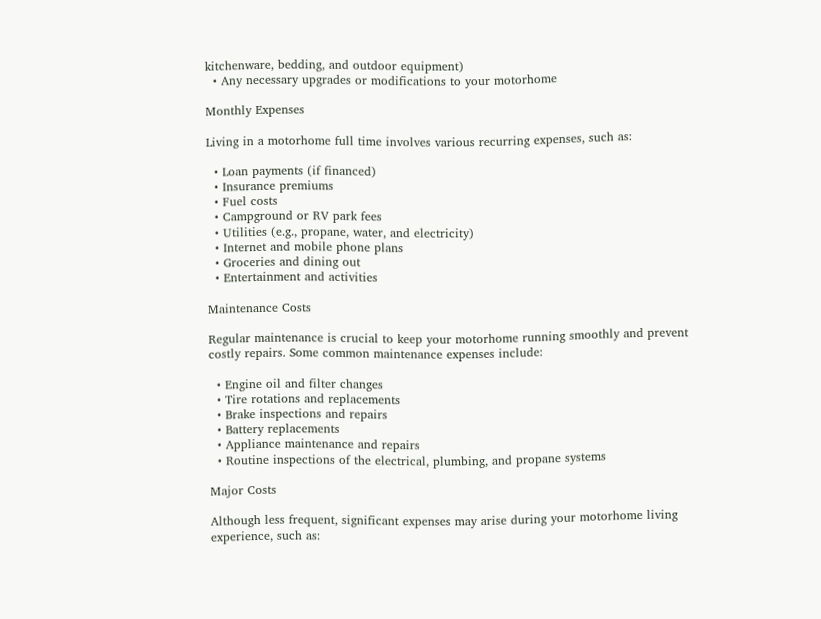kitchenware, bedding, and outdoor equipment)
  • Any necessary upgrades or modifications to your motorhome

Monthly Expenses

Living in a motorhome full time involves various recurring expenses, such as:

  • Loan payments (if financed)
  • Insurance premiums
  • Fuel costs
  • Campground or RV park fees
  • Utilities (e.g., propane, water, and electricity)
  • Internet and mobile phone plans
  • Groceries and dining out
  • Entertainment and activities

Maintenance Costs

Regular maintenance is crucial to keep your motorhome running smoothly and prevent costly repairs. Some common maintenance expenses include:

  • Engine oil and filter changes
  • Tire rotations and replacements
  • Brake inspections and repairs
  • Battery replacements
  • Appliance maintenance and repairs
  • Routine inspections of the electrical, plumbing, and propane systems

Major Costs

Although less frequent, significant expenses may arise during your motorhome living experience, such as: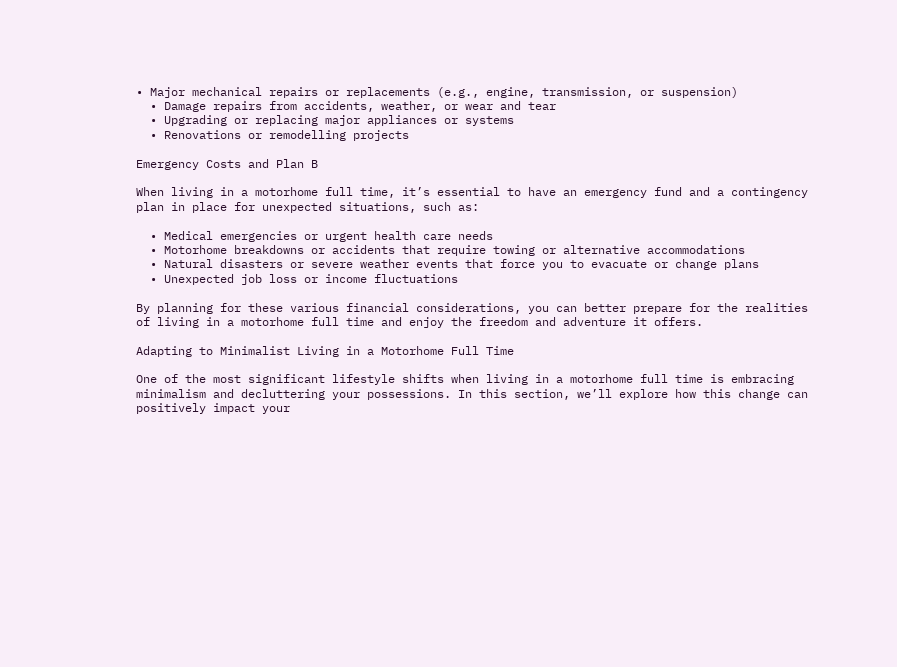• Major mechanical repairs or replacements (e.g., engine, transmission, or suspension)
  • Damage repairs from accidents, weather, or wear and tear
  • Upgrading or replacing major appliances or systems
  • Renovations or remodelling projects

Emergency Costs and Plan B

When living in a motorhome full time, it’s essential to have an emergency fund and a contingency plan in place for unexpected situations, such as:

  • Medical emergencies or urgent health care needs
  • Motorhome breakdowns or accidents that require towing or alternative accommodations
  • Natural disasters or severe weather events that force you to evacuate or change plans
  • Unexpected job loss or income fluctuations

By planning for these various financial considerations, you can better prepare for the realities of living in a motorhome full time and enjoy the freedom and adventure it offers.

Adapting to Minimalist Living in a Motorhome Full Time

One of the most significant lifestyle shifts when living in a motorhome full time is embracing minimalism and decluttering your possessions. In this section, we’ll explore how this change can positively impact your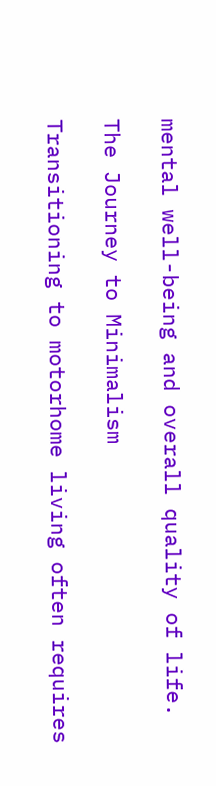mental well-being and overall quality of life.

The Journey to Minimalism

Transitioning to motorhome living often requires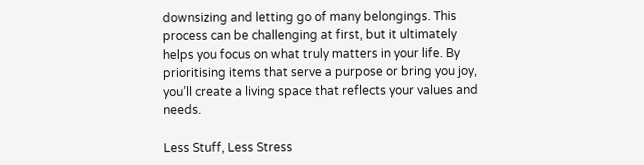downsizing and letting go of many belongings. This process can be challenging at first, but it ultimately helps you focus on what truly matters in your life. By prioritising items that serve a purpose or bring you joy, you’ll create a living space that reflects your values and needs.

Less Stuff, Less Stress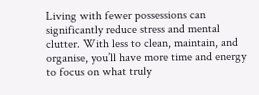Living with fewer possessions can significantly reduce stress and mental clutter. With less to clean, maintain, and organise, you’ll have more time and energy to focus on what truly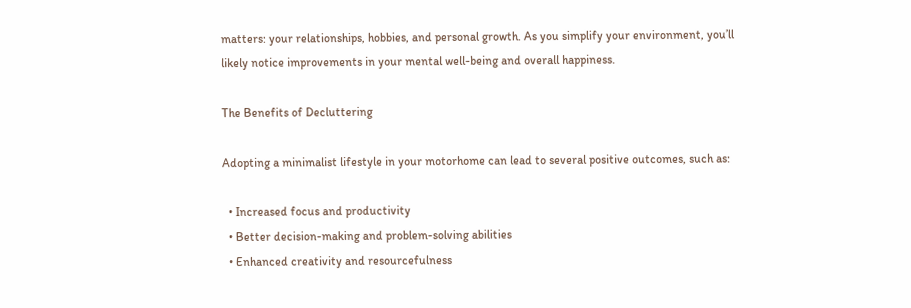matters: your relationships, hobbies, and personal growth. As you simplify your environment, you’ll likely notice improvements in your mental well-being and overall happiness.

The Benefits of Decluttering

Adopting a minimalist lifestyle in your motorhome can lead to several positive outcomes, such as:

  • Increased focus and productivity
  • Better decision-making and problem-solving abilities
  • Enhanced creativity and resourcefulness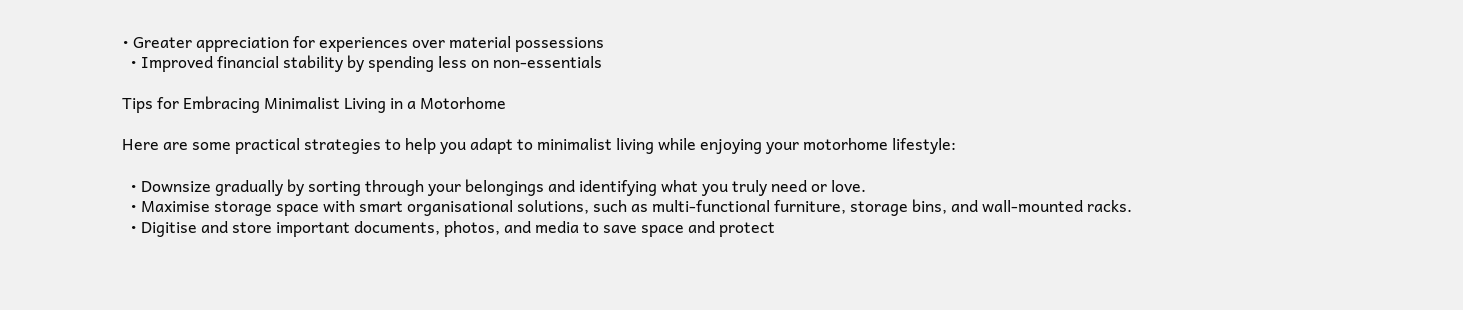• Greater appreciation for experiences over material possessions
  • Improved financial stability by spending less on non-essentials

Tips for Embracing Minimalist Living in a Motorhome

Here are some practical strategies to help you adapt to minimalist living while enjoying your motorhome lifestyle:

  • Downsize gradually by sorting through your belongings and identifying what you truly need or love.
  • Maximise storage space with smart organisational solutions, such as multi-functional furniture, storage bins, and wall-mounted racks.
  • Digitise and store important documents, photos, and media to save space and protect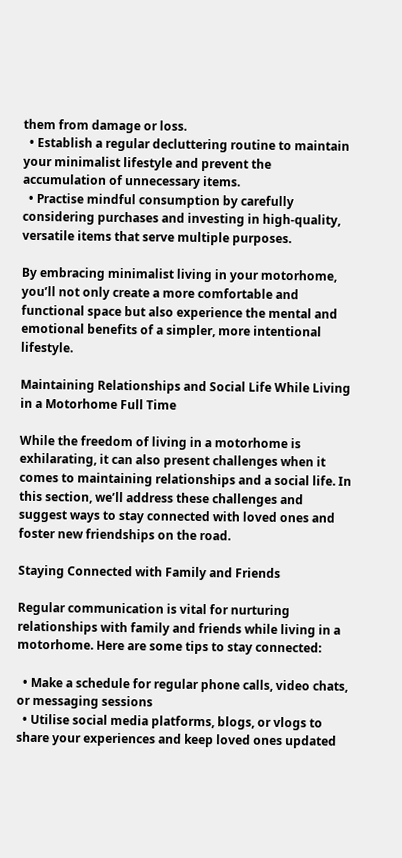them from damage or loss.
  • Establish a regular decluttering routine to maintain your minimalist lifestyle and prevent the accumulation of unnecessary items.
  • Practise mindful consumption by carefully considering purchases and investing in high-quality, versatile items that serve multiple purposes.

By embracing minimalist living in your motorhome, you’ll not only create a more comfortable and functional space but also experience the mental and emotional benefits of a simpler, more intentional lifestyle.

Maintaining Relationships and Social Life While Living in a Motorhome Full Time

While the freedom of living in a motorhome is exhilarating, it can also present challenges when it comes to maintaining relationships and a social life. In this section, we’ll address these challenges and suggest ways to stay connected with loved ones and foster new friendships on the road.

Staying Connected with Family and Friends

Regular communication is vital for nurturing relationships with family and friends while living in a motorhome. Here are some tips to stay connected:

  • Make a schedule for regular phone calls, video chats, or messaging sessions
  • Utilise social media platforms, blogs, or vlogs to share your experiences and keep loved ones updated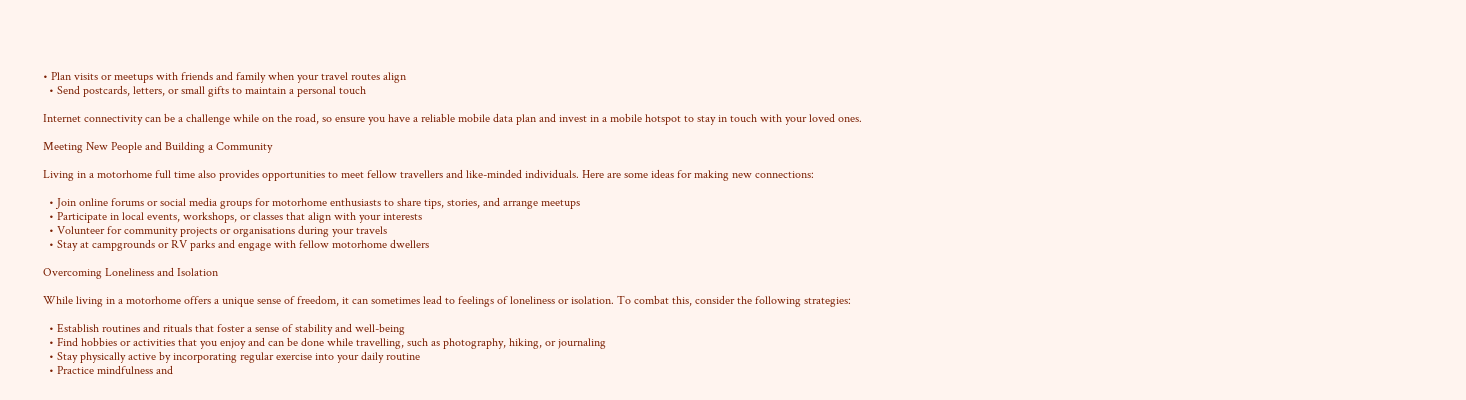• Plan visits or meetups with friends and family when your travel routes align
  • Send postcards, letters, or small gifts to maintain a personal touch

Internet connectivity can be a challenge while on the road, so ensure you have a reliable mobile data plan and invest in a mobile hotspot to stay in touch with your loved ones.

Meeting New People and Building a Community

Living in a motorhome full time also provides opportunities to meet fellow travellers and like-minded individuals. Here are some ideas for making new connections:

  • Join online forums or social media groups for motorhome enthusiasts to share tips, stories, and arrange meetups
  • Participate in local events, workshops, or classes that align with your interests
  • Volunteer for community projects or organisations during your travels
  • Stay at campgrounds or RV parks and engage with fellow motorhome dwellers

Overcoming Loneliness and Isolation

While living in a motorhome offers a unique sense of freedom, it can sometimes lead to feelings of loneliness or isolation. To combat this, consider the following strategies:

  • Establish routines and rituals that foster a sense of stability and well-being
  • Find hobbies or activities that you enjoy and can be done while travelling, such as photography, hiking, or journaling
  • Stay physically active by incorporating regular exercise into your daily routine
  • Practice mindfulness and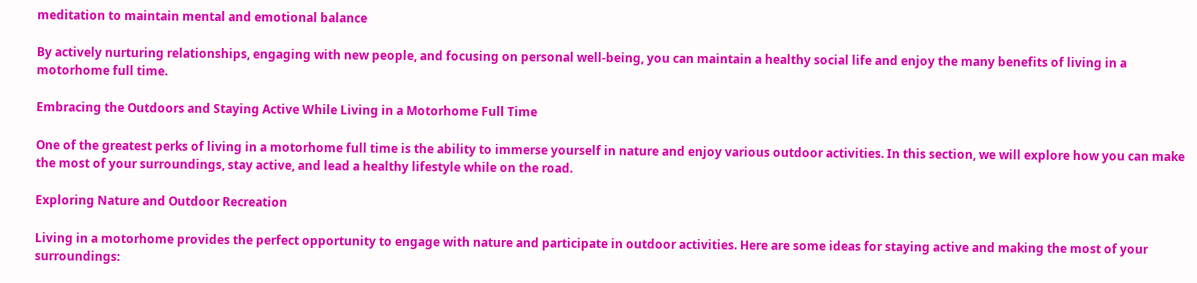meditation to maintain mental and emotional balance

By actively nurturing relationships, engaging with new people, and focusing on personal well-being, you can maintain a healthy social life and enjoy the many benefits of living in a motorhome full time.

Embracing the Outdoors and Staying Active While Living in a Motorhome Full Time

One of the greatest perks of living in a motorhome full time is the ability to immerse yourself in nature and enjoy various outdoor activities. In this section, we will explore how you can make the most of your surroundings, stay active, and lead a healthy lifestyle while on the road.

Exploring Nature and Outdoor Recreation

Living in a motorhome provides the perfect opportunity to engage with nature and participate in outdoor activities. Here are some ideas for staying active and making the most of your surroundings: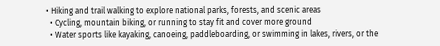• Hiking and trail walking to explore national parks, forests, and scenic areas
  • Cycling, mountain biking, or running to stay fit and cover more ground
  • Water sports like kayaking, canoeing, paddleboarding, or swimming in lakes, rivers, or the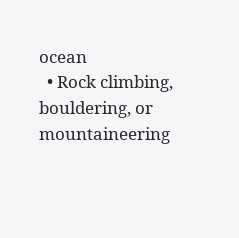ocean
  • Rock climbing, bouldering, or mountaineering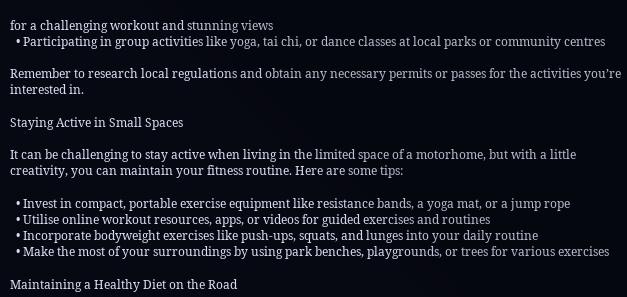for a challenging workout and stunning views
  • Participating in group activities like yoga, tai chi, or dance classes at local parks or community centres

Remember to research local regulations and obtain any necessary permits or passes for the activities you’re interested in.

Staying Active in Small Spaces

It can be challenging to stay active when living in the limited space of a motorhome, but with a little creativity, you can maintain your fitness routine. Here are some tips:

  • Invest in compact, portable exercise equipment like resistance bands, a yoga mat, or a jump rope
  • Utilise online workout resources, apps, or videos for guided exercises and routines
  • Incorporate bodyweight exercises like push-ups, squats, and lunges into your daily routine
  • Make the most of your surroundings by using park benches, playgrounds, or trees for various exercises

Maintaining a Healthy Diet on the Road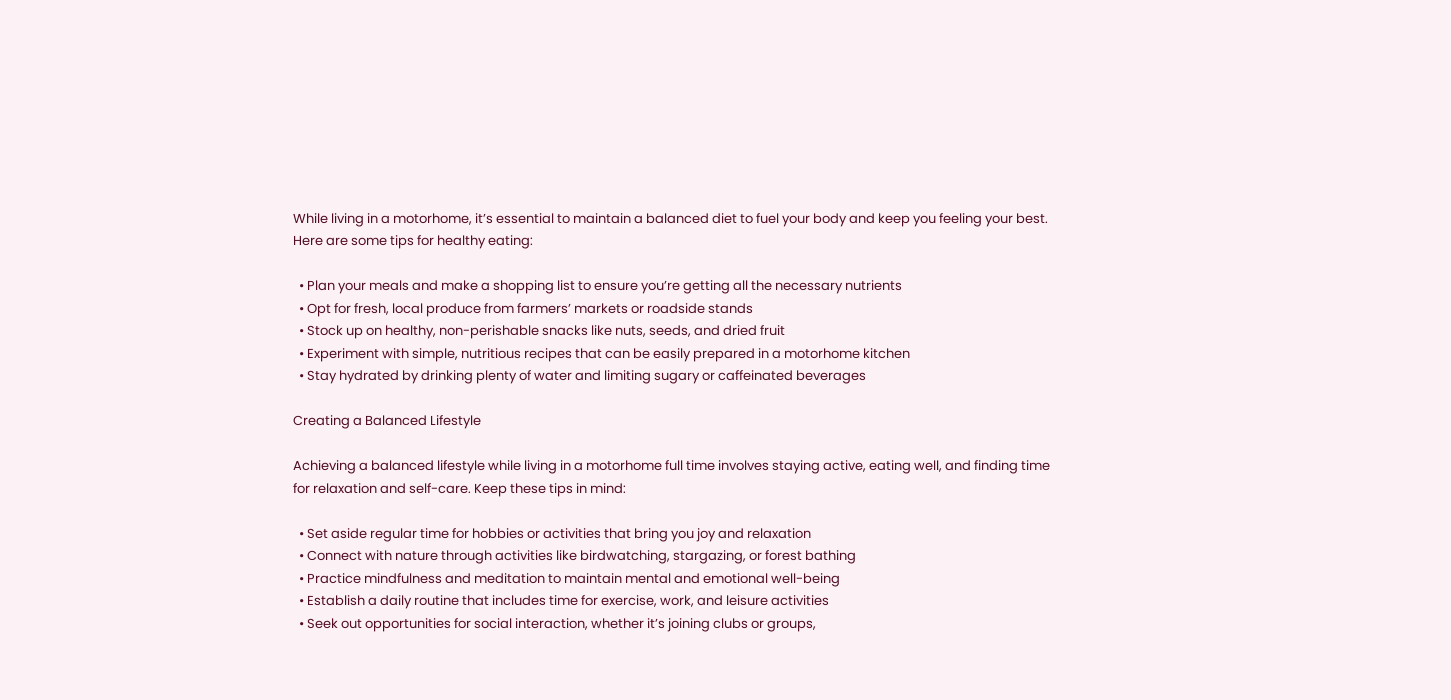While living in a motorhome, it’s essential to maintain a balanced diet to fuel your body and keep you feeling your best. Here are some tips for healthy eating:

  • Plan your meals and make a shopping list to ensure you’re getting all the necessary nutrients
  • Opt for fresh, local produce from farmers’ markets or roadside stands
  • Stock up on healthy, non-perishable snacks like nuts, seeds, and dried fruit
  • Experiment with simple, nutritious recipes that can be easily prepared in a motorhome kitchen
  • Stay hydrated by drinking plenty of water and limiting sugary or caffeinated beverages

Creating a Balanced Lifestyle

Achieving a balanced lifestyle while living in a motorhome full time involves staying active, eating well, and finding time for relaxation and self-care. Keep these tips in mind:

  • Set aside regular time for hobbies or activities that bring you joy and relaxation
  • Connect with nature through activities like birdwatching, stargazing, or forest bathing
  • Practice mindfulness and meditation to maintain mental and emotional well-being
  • Establish a daily routine that includes time for exercise, work, and leisure activities
  • Seek out opportunities for social interaction, whether it’s joining clubs or groups,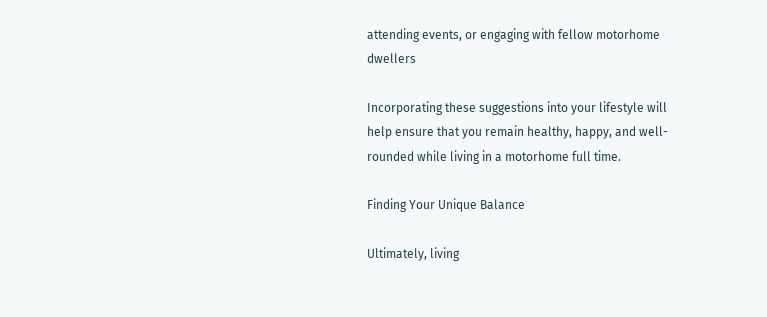attending events, or engaging with fellow motorhome dwellers

Incorporating these suggestions into your lifestyle will help ensure that you remain healthy, happy, and well-rounded while living in a motorhome full time.

Finding Your Unique Balance

Ultimately, living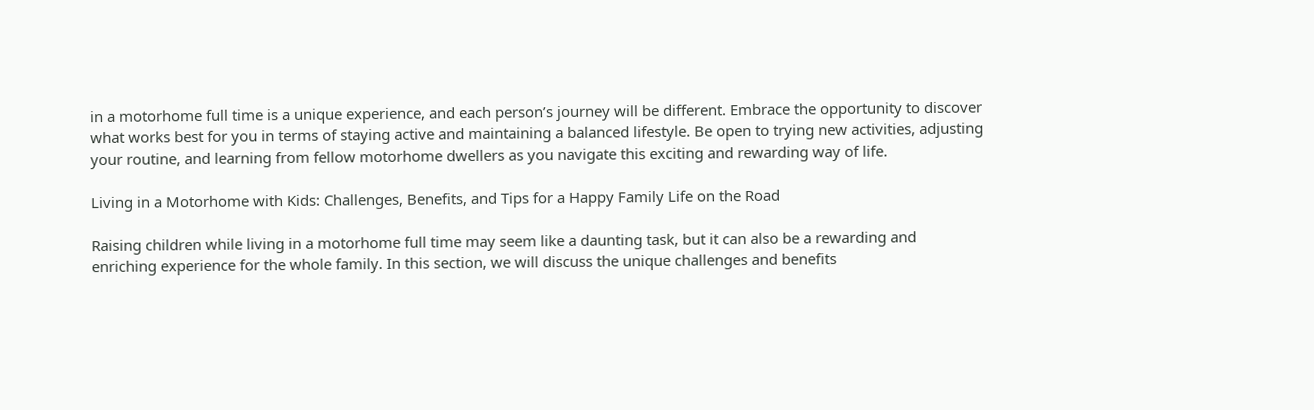in a motorhome full time is a unique experience, and each person’s journey will be different. Embrace the opportunity to discover what works best for you in terms of staying active and maintaining a balanced lifestyle. Be open to trying new activities, adjusting your routine, and learning from fellow motorhome dwellers as you navigate this exciting and rewarding way of life.

Living in a Motorhome with Kids: Challenges, Benefits, and Tips for a Happy Family Life on the Road

Raising children while living in a motorhome full time may seem like a daunting task, but it can also be a rewarding and enriching experience for the whole family. In this section, we will discuss the unique challenges and benefits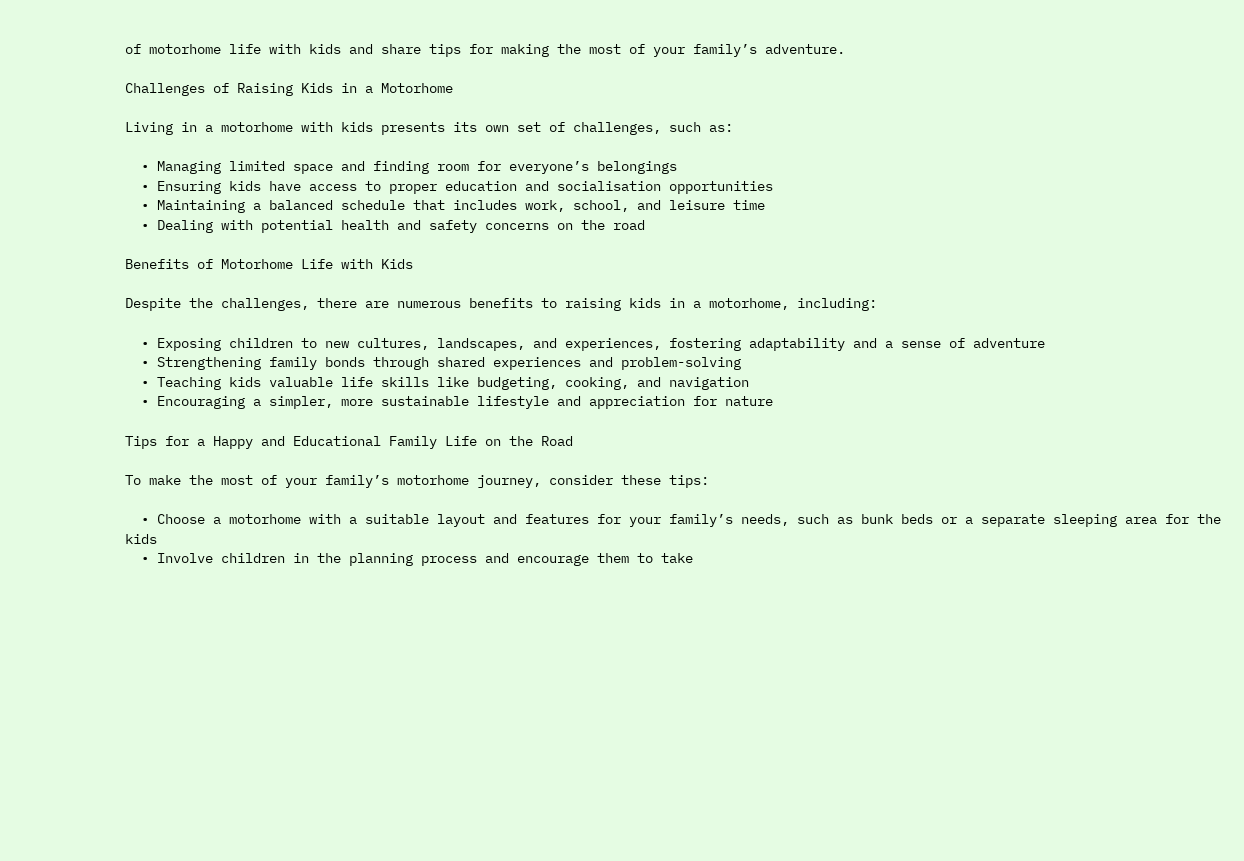of motorhome life with kids and share tips for making the most of your family’s adventure.

Challenges of Raising Kids in a Motorhome

Living in a motorhome with kids presents its own set of challenges, such as:

  • Managing limited space and finding room for everyone’s belongings
  • Ensuring kids have access to proper education and socialisation opportunities
  • Maintaining a balanced schedule that includes work, school, and leisure time
  • Dealing with potential health and safety concerns on the road

Benefits of Motorhome Life with Kids

Despite the challenges, there are numerous benefits to raising kids in a motorhome, including:

  • Exposing children to new cultures, landscapes, and experiences, fostering adaptability and a sense of adventure
  • Strengthening family bonds through shared experiences and problem-solving
  • Teaching kids valuable life skills like budgeting, cooking, and navigation
  • Encouraging a simpler, more sustainable lifestyle and appreciation for nature

Tips for a Happy and Educational Family Life on the Road

To make the most of your family’s motorhome journey, consider these tips:

  • Choose a motorhome with a suitable layout and features for your family’s needs, such as bunk beds or a separate sleeping area for the kids
  • Involve children in the planning process and encourage them to take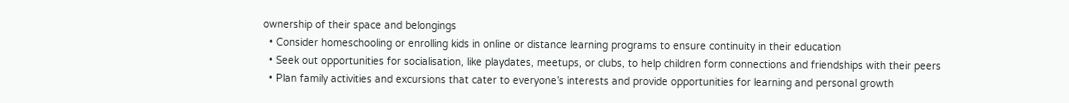ownership of their space and belongings
  • Consider homeschooling or enrolling kids in online or distance learning programs to ensure continuity in their education
  • Seek out opportunities for socialisation, like playdates, meetups, or clubs, to help children form connections and friendships with their peers
  • Plan family activities and excursions that cater to everyone’s interests and provide opportunities for learning and personal growth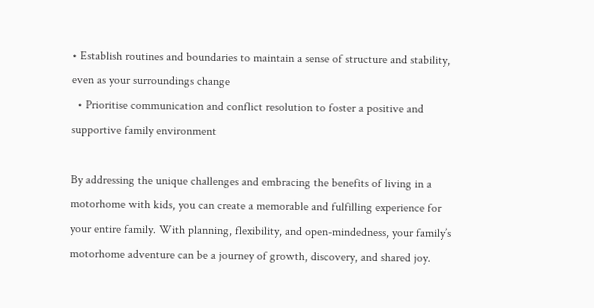• Establish routines and boundaries to maintain a sense of structure and stability, even as your surroundings change
  • Prioritise communication and conflict resolution to foster a positive and supportive family environment

By addressing the unique challenges and embracing the benefits of living in a motorhome with kids, you can create a memorable and fulfilling experience for your entire family. With planning, flexibility, and open-mindedness, your family’s motorhome adventure can be a journey of growth, discovery, and shared joy.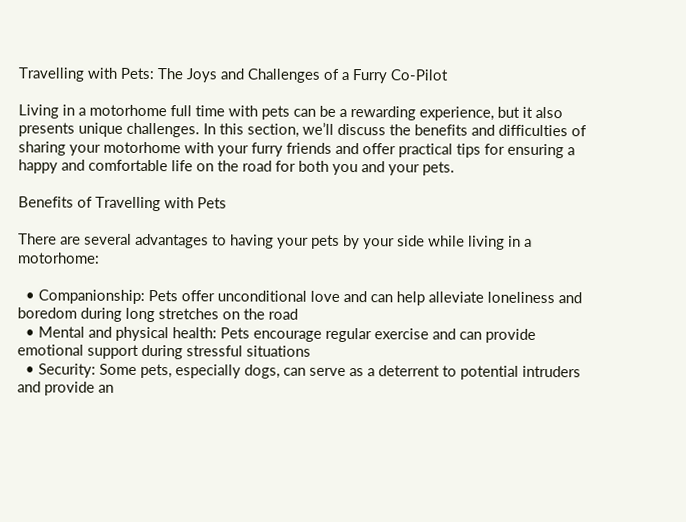Travelling with Pets: The Joys and Challenges of a Furry Co-Pilot

Living in a motorhome full time with pets can be a rewarding experience, but it also presents unique challenges. In this section, we’ll discuss the benefits and difficulties of sharing your motorhome with your furry friends and offer practical tips for ensuring a happy and comfortable life on the road for both you and your pets.

Benefits of Travelling with Pets

There are several advantages to having your pets by your side while living in a motorhome:

  • Companionship: Pets offer unconditional love and can help alleviate loneliness and boredom during long stretches on the road
  • Mental and physical health: Pets encourage regular exercise and can provide emotional support during stressful situations
  • Security: Some pets, especially dogs, can serve as a deterrent to potential intruders and provide an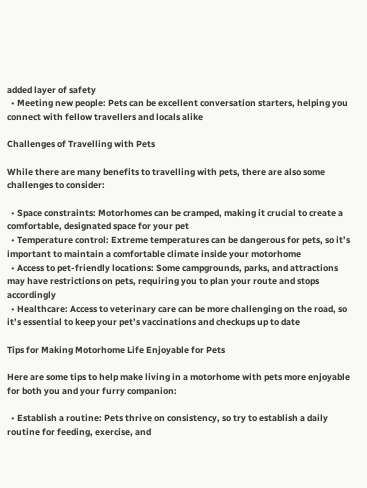added layer of safety
  • Meeting new people: Pets can be excellent conversation starters, helping you connect with fellow travellers and locals alike

Challenges of Travelling with Pets

While there are many benefits to travelling with pets, there are also some challenges to consider:

  • Space constraints: Motorhomes can be cramped, making it crucial to create a comfortable, designated space for your pet
  • Temperature control: Extreme temperatures can be dangerous for pets, so it’s important to maintain a comfortable climate inside your motorhome
  • Access to pet-friendly locations: Some campgrounds, parks, and attractions may have restrictions on pets, requiring you to plan your route and stops accordingly
  • Healthcare: Access to veterinary care can be more challenging on the road, so it’s essential to keep your pet’s vaccinations and checkups up to date

Tips for Making Motorhome Life Enjoyable for Pets

Here are some tips to help make living in a motorhome with pets more enjoyable for both you and your furry companion:

  • Establish a routine: Pets thrive on consistency, so try to establish a daily routine for feeding, exercise, and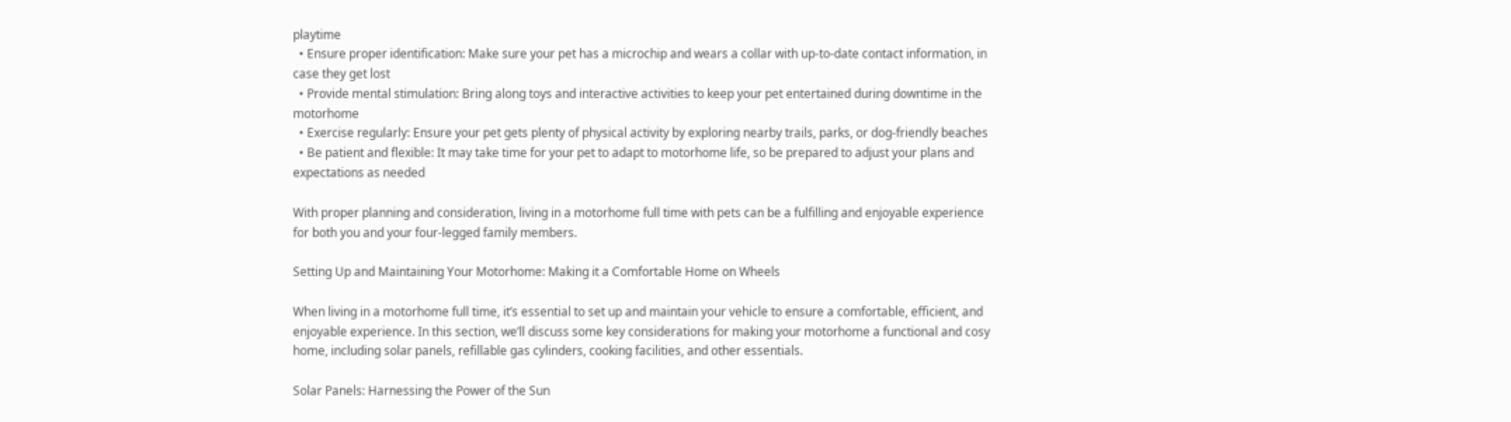playtime
  • Ensure proper identification: Make sure your pet has a microchip and wears a collar with up-to-date contact information, in case they get lost
  • Provide mental stimulation: Bring along toys and interactive activities to keep your pet entertained during downtime in the motorhome
  • Exercise regularly: Ensure your pet gets plenty of physical activity by exploring nearby trails, parks, or dog-friendly beaches
  • Be patient and flexible: It may take time for your pet to adapt to motorhome life, so be prepared to adjust your plans and expectations as needed

With proper planning and consideration, living in a motorhome full time with pets can be a fulfilling and enjoyable experience for both you and your four-legged family members.

Setting Up and Maintaining Your Motorhome: Making it a Comfortable Home on Wheels

When living in a motorhome full time, it’s essential to set up and maintain your vehicle to ensure a comfortable, efficient, and enjoyable experience. In this section, we’ll discuss some key considerations for making your motorhome a functional and cosy home, including solar panels, refillable gas cylinders, cooking facilities, and other essentials.

Solar Panels: Harnessing the Power of the Sun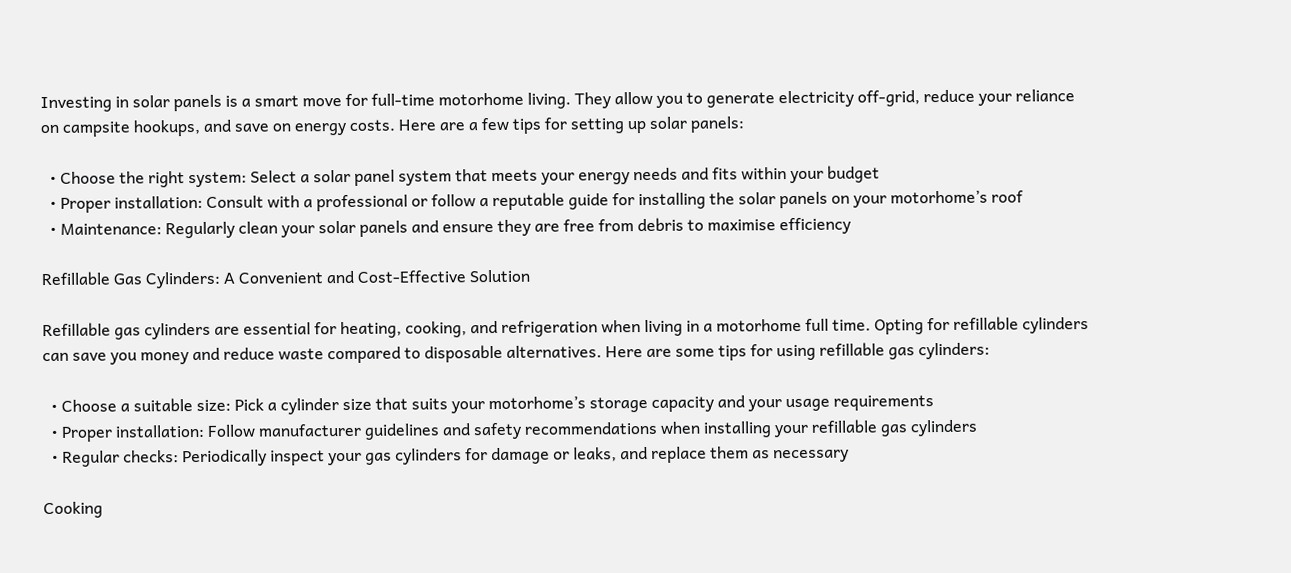Investing in solar panels is a smart move for full-time motorhome living. They allow you to generate electricity off-grid, reduce your reliance on campsite hookups, and save on energy costs. Here are a few tips for setting up solar panels:

  • Choose the right system: Select a solar panel system that meets your energy needs and fits within your budget
  • Proper installation: Consult with a professional or follow a reputable guide for installing the solar panels on your motorhome’s roof
  • Maintenance: Regularly clean your solar panels and ensure they are free from debris to maximise efficiency

Refillable Gas Cylinders: A Convenient and Cost-Effective Solution

Refillable gas cylinders are essential for heating, cooking, and refrigeration when living in a motorhome full time. Opting for refillable cylinders can save you money and reduce waste compared to disposable alternatives. Here are some tips for using refillable gas cylinders:

  • Choose a suitable size: Pick a cylinder size that suits your motorhome’s storage capacity and your usage requirements
  • Proper installation: Follow manufacturer guidelines and safety recommendations when installing your refillable gas cylinders
  • Regular checks: Periodically inspect your gas cylinders for damage or leaks, and replace them as necessary

Cooking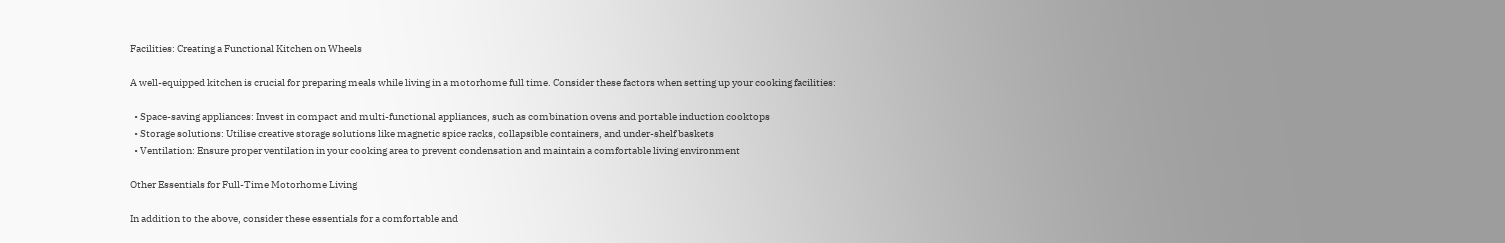Facilities: Creating a Functional Kitchen on Wheels

A well-equipped kitchen is crucial for preparing meals while living in a motorhome full time. Consider these factors when setting up your cooking facilities:

  • Space-saving appliances: Invest in compact and multi-functional appliances, such as combination ovens and portable induction cooktops
  • Storage solutions: Utilise creative storage solutions like magnetic spice racks, collapsible containers, and under-shelf baskets
  • Ventilation: Ensure proper ventilation in your cooking area to prevent condensation and maintain a comfortable living environment

Other Essentials for Full-Time Motorhome Living

In addition to the above, consider these essentials for a comfortable and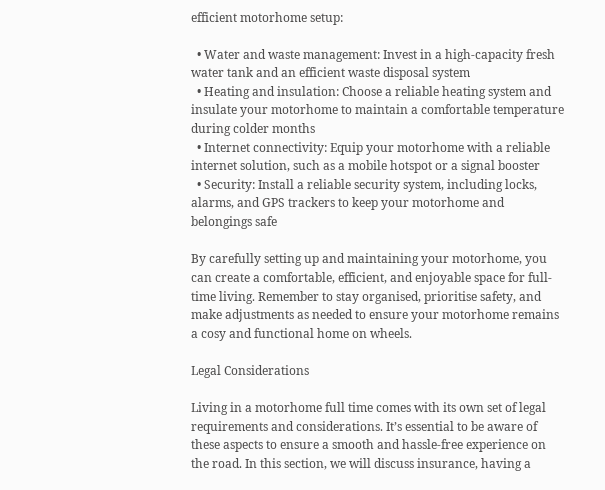efficient motorhome setup:

  • Water and waste management: Invest in a high-capacity fresh water tank and an efficient waste disposal system
  • Heating and insulation: Choose a reliable heating system and insulate your motorhome to maintain a comfortable temperature during colder months
  • Internet connectivity: Equip your motorhome with a reliable internet solution, such as a mobile hotspot or a signal booster
  • Security: Install a reliable security system, including locks, alarms, and GPS trackers to keep your motorhome and belongings safe

By carefully setting up and maintaining your motorhome, you can create a comfortable, efficient, and enjoyable space for full-time living. Remember to stay organised, prioritise safety, and make adjustments as needed to ensure your motorhome remains a cosy and functional home on wheels.

Legal Considerations

Living in a motorhome full time comes with its own set of legal requirements and considerations. It’s essential to be aware of these aspects to ensure a smooth and hassle-free experience on the road. In this section, we will discuss insurance, having a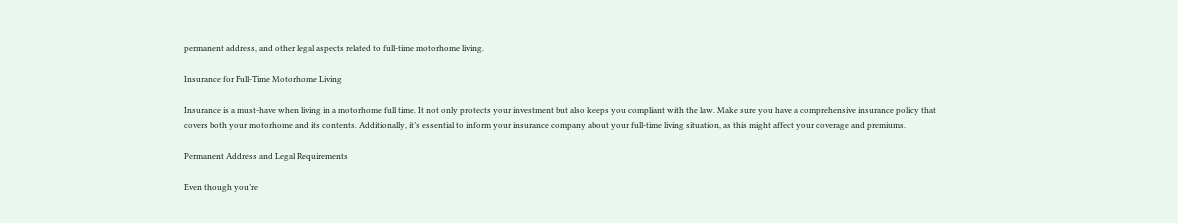permanent address, and other legal aspects related to full-time motorhome living.

Insurance for Full-Time Motorhome Living

Insurance is a must-have when living in a motorhome full time. It not only protects your investment but also keeps you compliant with the law. Make sure you have a comprehensive insurance policy that covers both your motorhome and its contents. Additionally, it’s essential to inform your insurance company about your full-time living situation, as this might affect your coverage and premiums.

Permanent Address and Legal Requirements

Even though you’re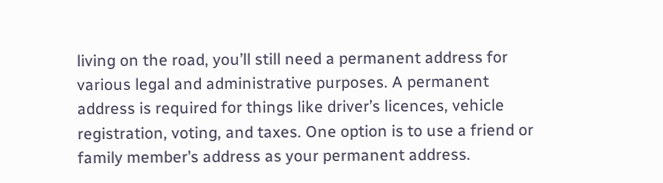living on the road, you’ll still need a permanent address for various legal and administrative purposes. A permanent address is required for things like driver’s licences, vehicle registration, voting, and taxes. One option is to use a friend or family member’s address as your permanent address.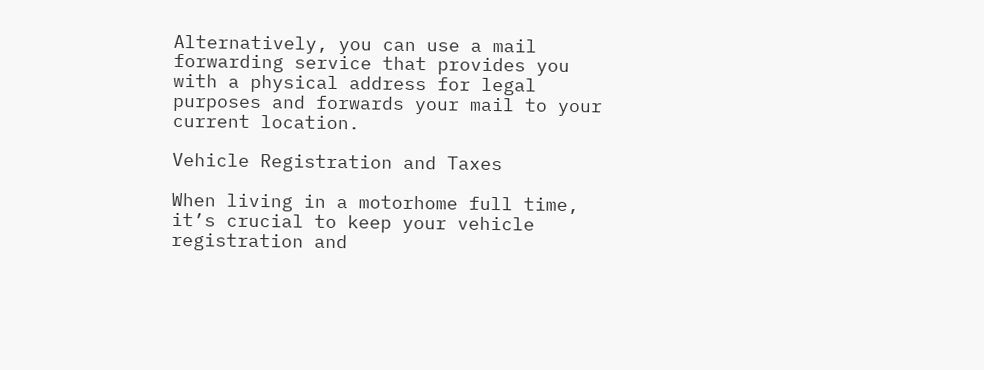Alternatively, you can use a mail forwarding service that provides you with a physical address for legal purposes and forwards your mail to your current location.

Vehicle Registration and Taxes

When living in a motorhome full time, it’s crucial to keep your vehicle registration and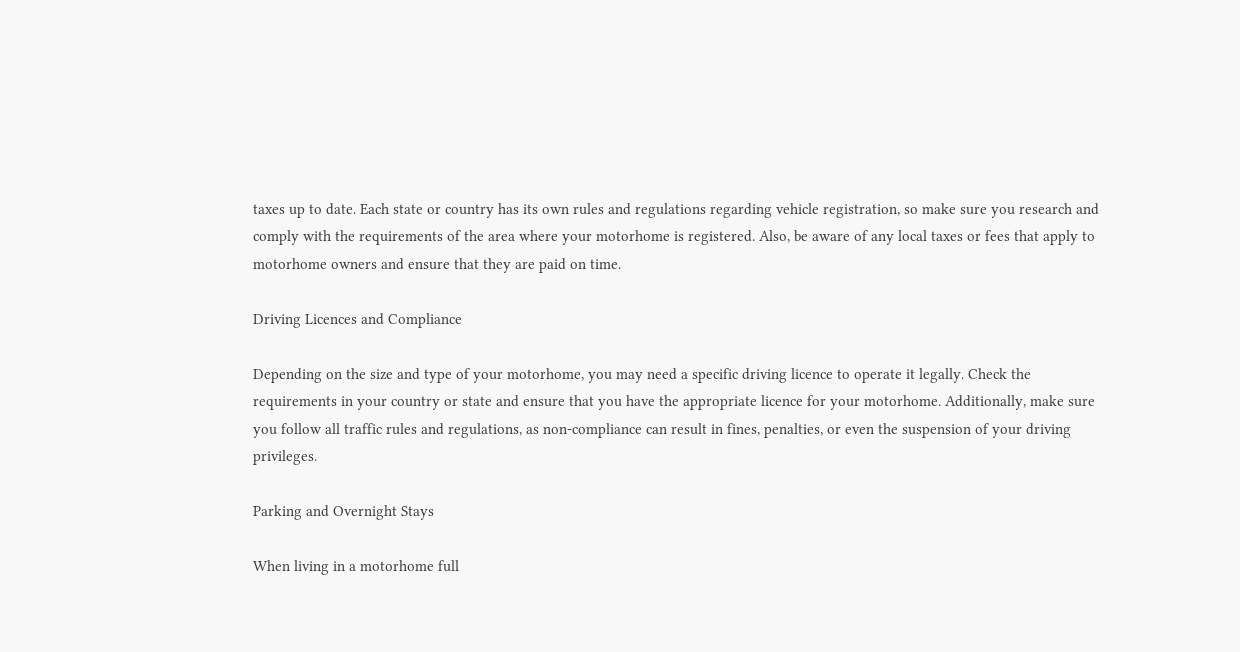taxes up to date. Each state or country has its own rules and regulations regarding vehicle registration, so make sure you research and comply with the requirements of the area where your motorhome is registered. Also, be aware of any local taxes or fees that apply to motorhome owners and ensure that they are paid on time.

Driving Licences and Compliance

Depending on the size and type of your motorhome, you may need a specific driving licence to operate it legally. Check the requirements in your country or state and ensure that you have the appropriate licence for your motorhome. Additionally, make sure you follow all traffic rules and regulations, as non-compliance can result in fines, penalties, or even the suspension of your driving privileges.

Parking and Overnight Stays

When living in a motorhome full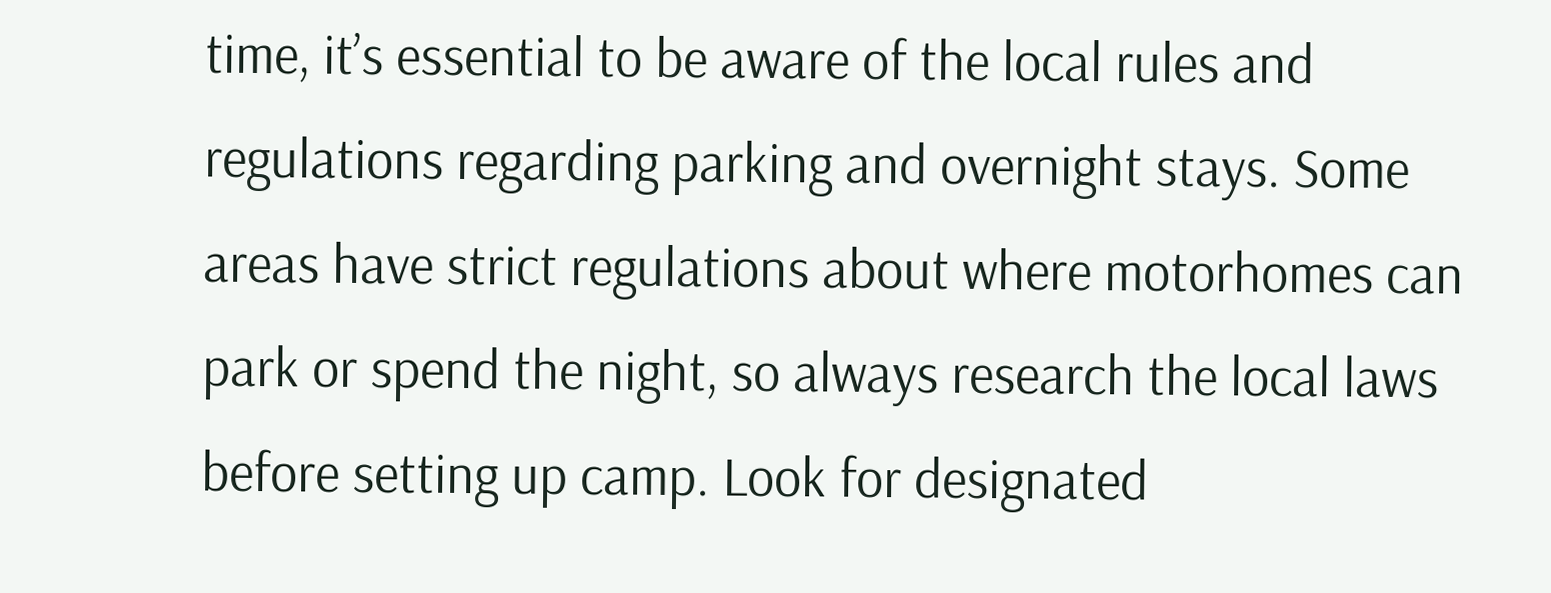time, it’s essential to be aware of the local rules and regulations regarding parking and overnight stays. Some areas have strict regulations about where motorhomes can park or spend the night, so always research the local laws before setting up camp. Look for designated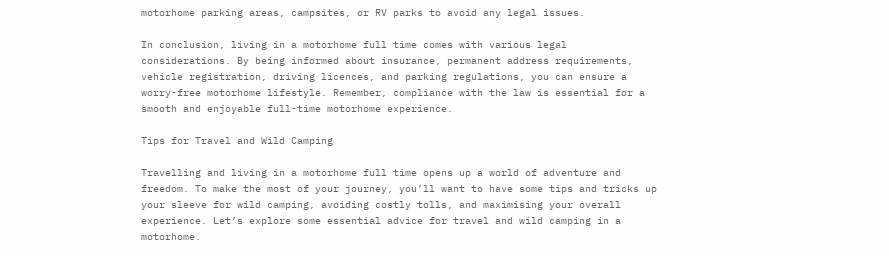motorhome parking areas, campsites, or RV parks to avoid any legal issues.

In conclusion, living in a motorhome full time comes with various legal considerations. By being informed about insurance, permanent address requirements, vehicle registration, driving licences, and parking regulations, you can ensure a worry-free motorhome lifestyle. Remember, compliance with the law is essential for a smooth and enjoyable full-time motorhome experience.

Tips for Travel and Wild Camping

Travelling and living in a motorhome full time opens up a world of adventure and freedom. To make the most of your journey, you’ll want to have some tips and tricks up your sleeve for wild camping, avoiding costly tolls, and maximising your overall experience. Let’s explore some essential advice for travel and wild camping in a motorhome.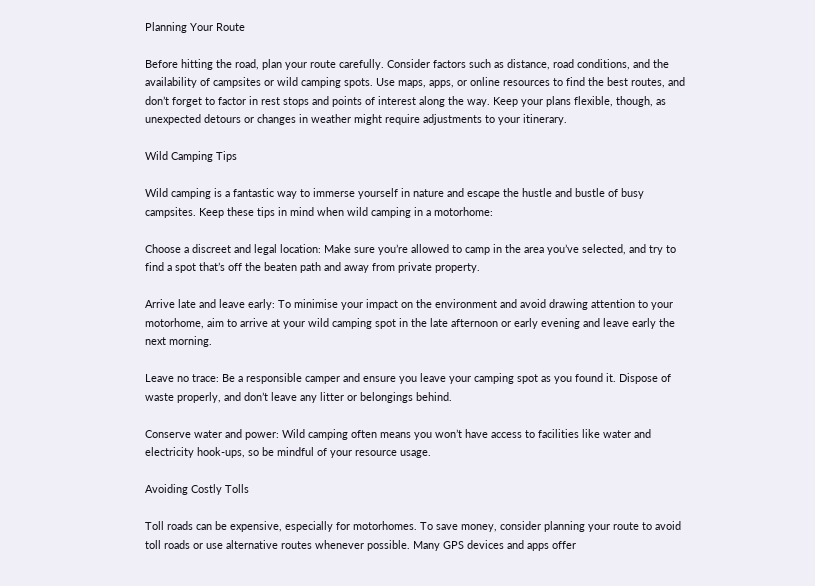Planning Your Route

Before hitting the road, plan your route carefully. Consider factors such as distance, road conditions, and the availability of campsites or wild camping spots. Use maps, apps, or online resources to find the best routes, and don’t forget to factor in rest stops and points of interest along the way. Keep your plans flexible, though, as unexpected detours or changes in weather might require adjustments to your itinerary.

Wild Camping Tips

Wild camping is a fantastic way to immerse yourself in nature and escape the hustle and bustle of busy campsites. Keep these tips in mind when wild camping in a motorhome:

Choose a discreet and legal location: Make sure you’re allowed to camp in the area you’ve selected, and try to find a spot that’s off the beaten path and away from private property.

Arrive late and leave early: To minimise your impact on the environment and avoid drawing attention to your motorhome, aim to arrive at your wild camping spot in the late afternoon or early evening and leave early the next morning.

Leave no trace: Be a responsible camper and ensure you leave your camping spot as you found it. Dispose of waste properly, and don’t leave any litter or belongings behind.

Conserve water and power: Wild camping often means you won’t have access to facilities like water and electricity hook-ups, so be mindful of your resource usage.

Avoiding Costly Tolls

Toll roads can be expensive, especially for motorhomes. To save money, consider planning your route to avoid toll roads or use alternative routes whenever possible. Many GPS devices and apps offer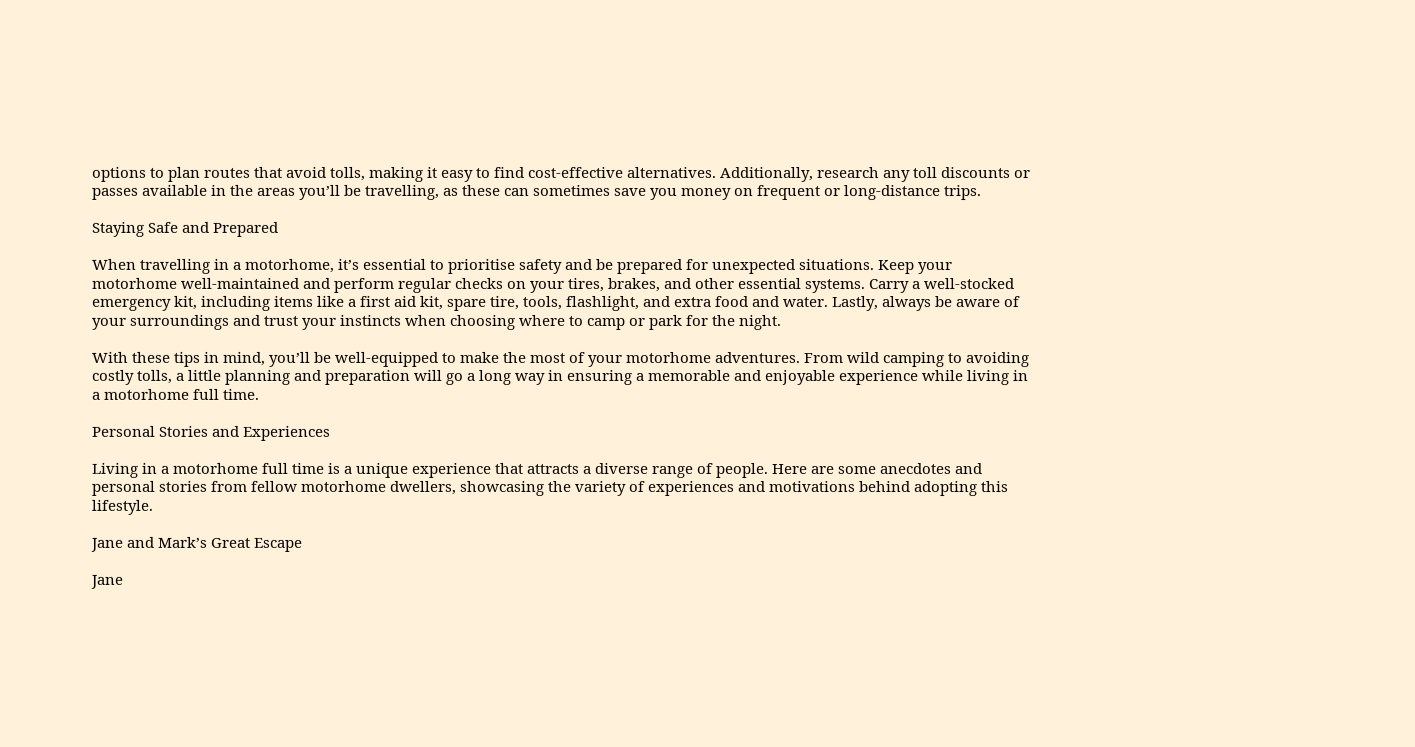options to plan routes that avoid tolls, making it easy to find cost-effective alternatives. Additionally, research any toll discounts or passes available in the areas you’ll be travelling, as these can sometimes save you money on frequent or long-distance trips.

Staying Safe and Prepared

When travelling in a motorhome, it’s essential to prioritise safety and be prepared for unexpected situations. Keep your motorhome well-maintained and perform regular checks on your tires, brakes, and other essential systems. Carry a well-stocked emergency kit, including items like a first aid kit, spare tire, tools, flashlight, and extra food and water. Lastly, always be aware of your surroundings and trust your instincts when choosing where to camp or park for the night.

With these tips in mind, you’ll be well-equipped to make the most of your motorhome adventures. From wild camping to avoiding costly tolls, a little planning and preparation will go a long way in ensuring a memorable and enjoyable experience while living in a motorhome full time.

Personal Stories and Experiences

Living in a motorhome full time is a unique experience that attracts a diverse range of people. Here are some anecdotes and personal stories from fellow motorhome dwellers, showcasing the variety of experiences and motivations behind adopting this lifestyle.

Jane and Mark’s Great Escape

Jane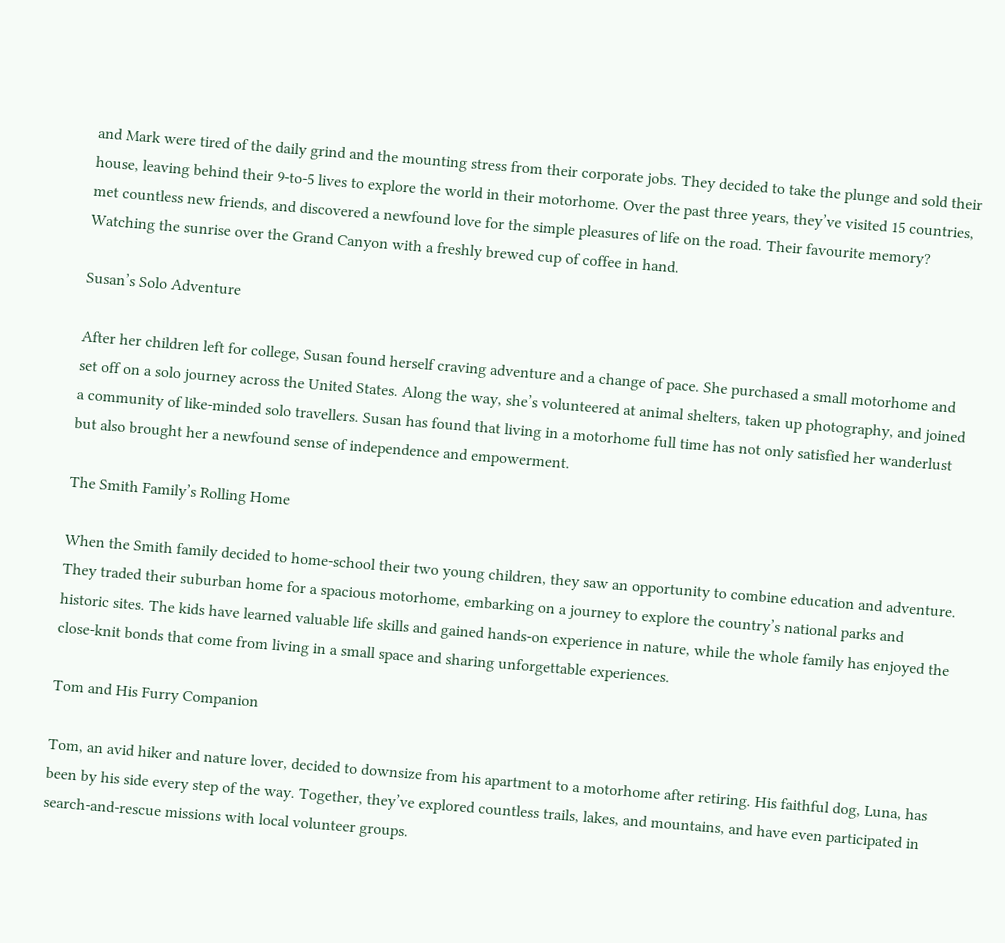and Mark were tired of the daily grind and the mounting stress from their corporate jobs. They decided to take the plunge and sold their house, leaving behind their 9-to-5 lives to explore the world in their motorhome. Over the past three years, they’ve visited 15 countries, met countless new friends, and discovered a newfound love for the simple pleasures of life on the road. Their favourite memory? Watching the sunrise over the Grand Canyon with a freshly brewed cup of coffee in hand.

Susan’s Solo Adventure

After her children left for college, Susan found herself craving adventure and a change of pace. She purchased a small motorhome and set off on a solo journey across the United States. Along the way, she’s volunteered at animal shelters, taken up photography, and joined a community of like-minded solo travellers. Susan has found that living in a motorhome full time has not only satisfied her wanderlust but also brought her a newfound sense of independence and empowerment.

The Smith Family’s Rolling Home

When the Smith family decided to home-school their two young children, they saw an opportunity to combine education and adventure. They traded their suburban home for a spacious motorhome, embarking on a journey to explore the country’s national parks and historic sites. The kids have learned valuable life skills and gained hands-on experience in nature, while the whole family has enjoyed the close-knit bonds that come from living in a small space and sharing unforgettable experiences.

Tom and His Furry Companion

Tom, an avid hiker and nature lover, decided to downsize from his apartment to a motorhome after retiring. His faithful dog, Luna, has been by his side every step of the way. Together, they’ve explored countless trails, lakes, and mountains, and have even participated in search-and-rescue missions with local volunteer groups.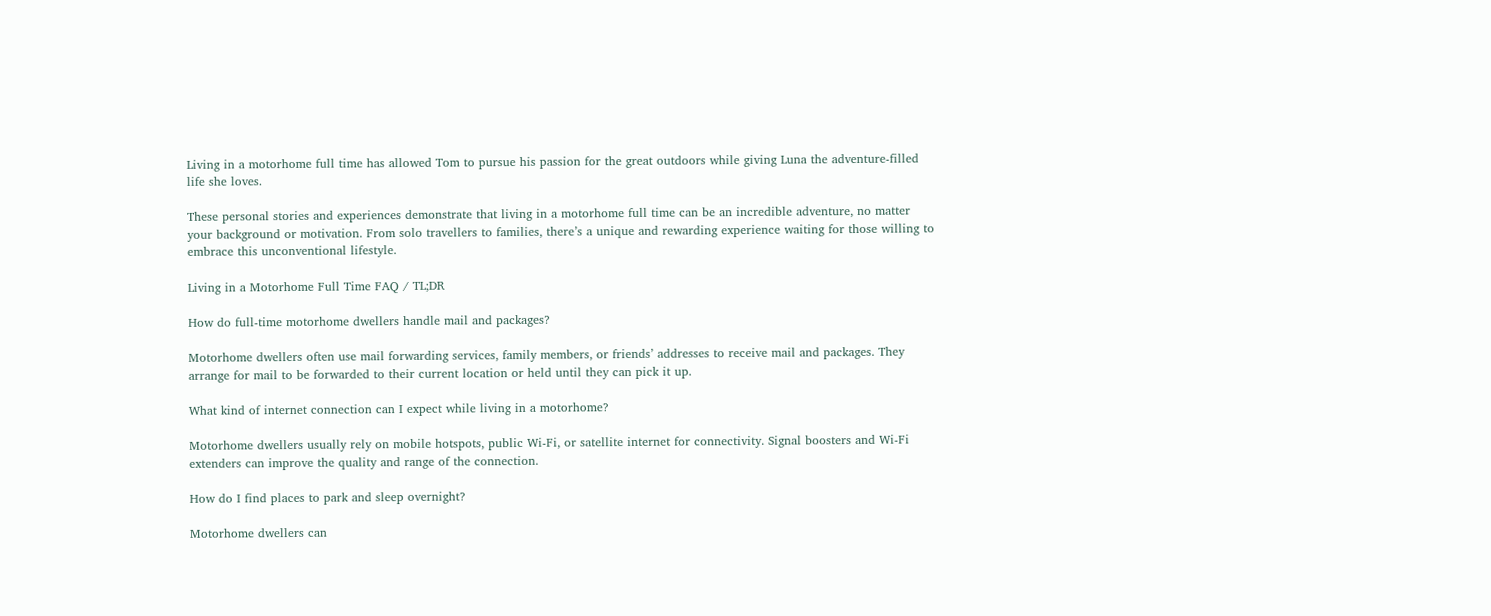Living in a motorhome full time has allowed Tom to pursue his passion for the great outdoors while giving Luna the adventure-filled life she loves.

These personal stories and experiences demonstrate that living in a motorhome full time can be an incredible adventure, no matter your background or motivation. From solo travellers to families, there’s a unique and rewarding experience waiting for those willing to embrace this unconventional lifestyle.

Living in a Motorhome Full Time FAQ / TL;DR

How do full-time motorhome dwellers handle mail and packages?

Motorhome dwellers often use mail forwarding services, family members, or friends’ addresses to receive mail and packages. They arrange for mail to be forwarded to their current location or held until they can pick it up.

What kind of internet connection can I expect while living in a motorhome?

Motorhome dwellers usually rely on mobile hotspots, public Wi-Fi, or satellite internet for connectivity. Signal boosters and Wi-Fi extenders can improve the quality and range of the connection.

How do I find places to park and sleep overnight?

Motorhome dwellers can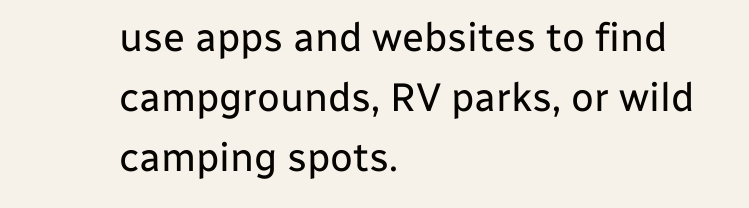use apps and websites to find campgrounds, RV parks, or wild camping spots.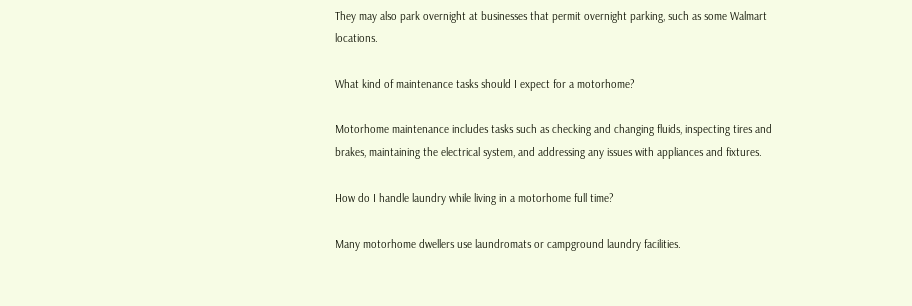They may also park overnight at businesses that permit overnight parking, such as some Walmart locations.

What kind of maintenance tasks should I expect for a motorhome?

Motorhome maintenance includes tasks such as checking and changing fluids, inspecting tires and brakes, maintaining the electrical system, and addressing any issues with appliances and fixtures.

How do I handle laundry while living in a motorhome full time?

Many motorhome dwellers use laundromats or campground laundry facilities.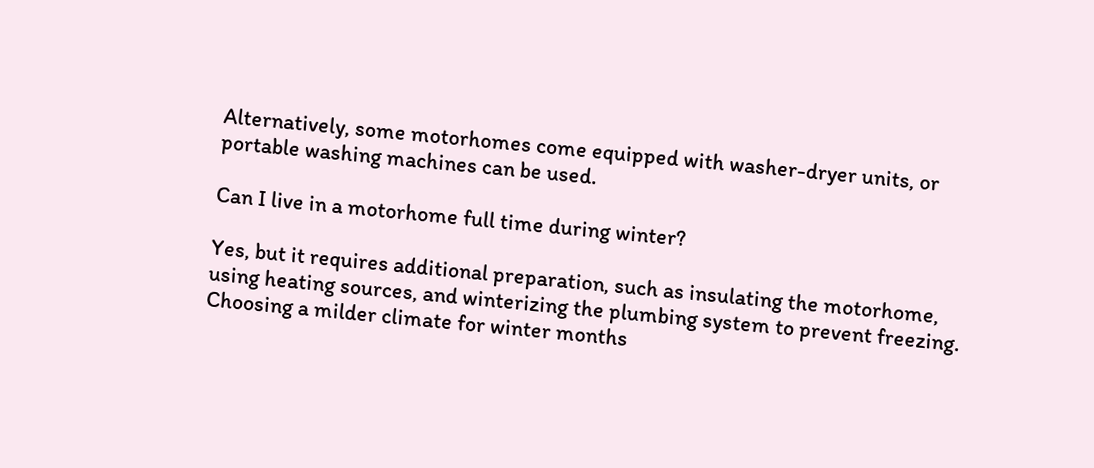Alternatively, some motorhomes come equipped with washer-dryer units, or portable washing machines can be used.

Can I live in a motorhome full time during winter?

Yes, but it requires additional preparation, such as insulating the motorhome, using heating sources, and winterizing the plumbing system to prevent freezing. Choosing a milder climate for winter months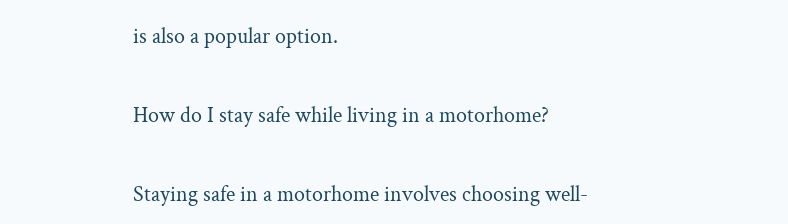is also a popular option.

How do I stay safe while living in a motorhome?

Staying safe in a motorhome involves choosing well-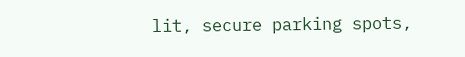lit, secure parking spots,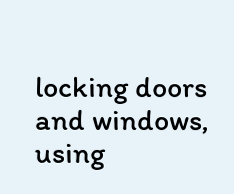locking doors and windows, using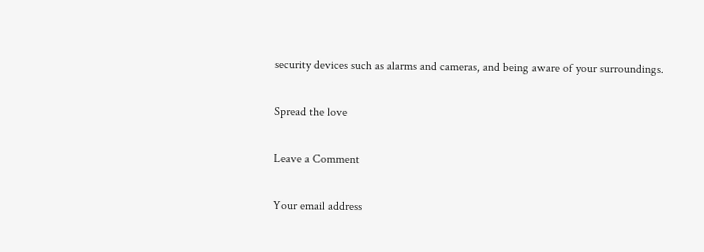security devices such as alarms and cameras, and being aware of your surroundings.

Spread the love

Leave a Comment

Your email address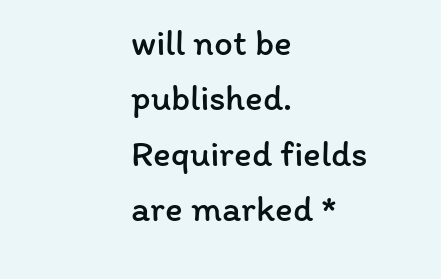will not be published. Required fields are marked *